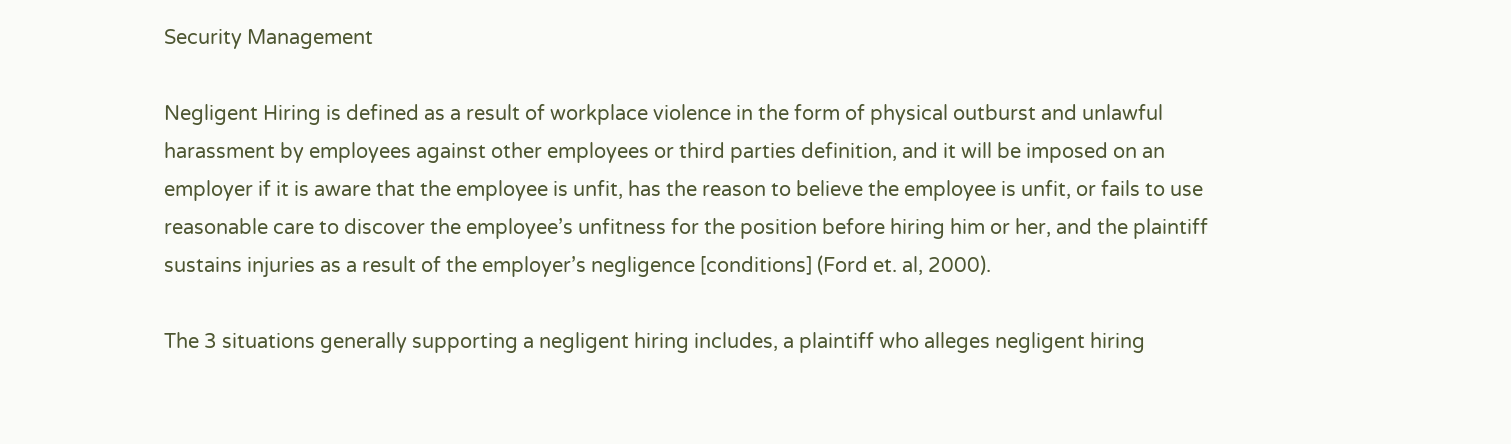Security Management

Negligent Hiring is defined as a result of workplace violence in the form of physical outburst and unlawful harassment by employees against other employees or third parties definition, and it will be imposed on an employer if it is aware that the employee is unfit, has the reason to believe the employee is unfit, or fails to use reasonable care to discover the employee’s unfitness for the position before hiring him or her, and the plaintiff sustains injuries as a result of the employer’s negligence [conditions] (Ford et. al, 2000).

The 3 situations generally supporting a negligent hiring includes, a plaintiff who alleges negligent hiring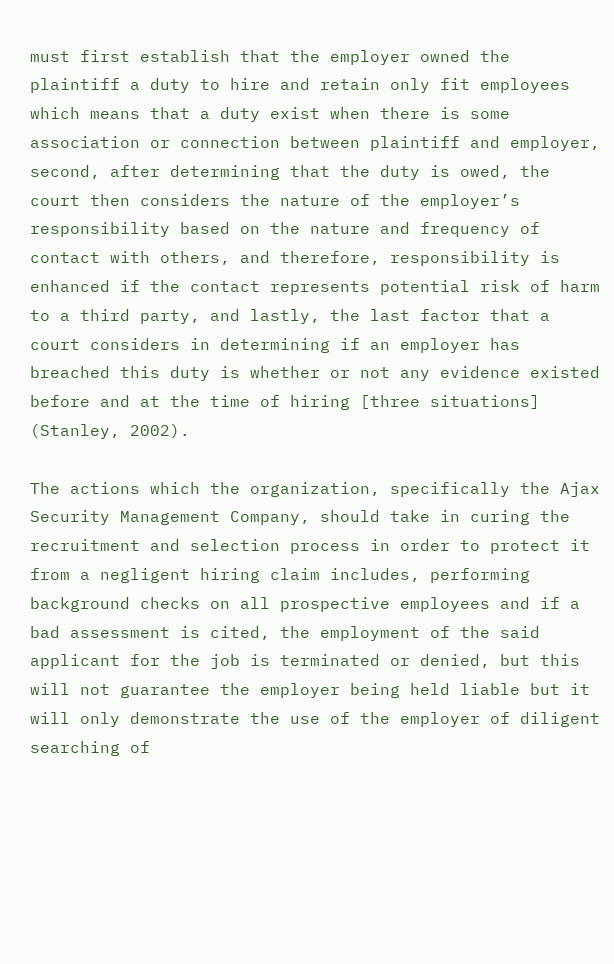must first establish that the employer owned the plaintiff a duty to hire and retain only fit employees which means that a duty exist when there is some association or connection between plaintiff and employer, second, after determining that the duty is owed, the court then considers the nature of the employer’s responsibility based on the nature and frequency of contact with others, and therefore, responsibility is enhanced if the contact represents potential risk of harm to a third party, and lastly, the last factor that a court considers in determining if an employer has breached this duty is whether or not any evidence existed before and at the time of hiring [three situations] (Stanley, 2002).

The actions which the organization, specifically the Ajax Security Management Company, should take in curing the recruitment and selection process in order to protect it from a negligent hiring claim includes, performing background checks on all prospective employees and if a bad assessment is cited, the employment of the said applicant for the job is terminated or denied, but this will not guarantee the employer being held liable but it will only demonstrate the use of the employer of diligent searching of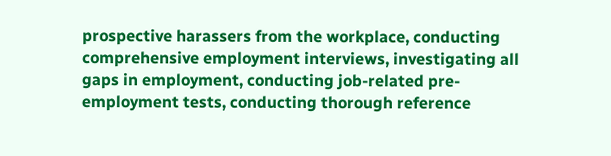prospective harassers from the workplace, conducting comprehensive employment interviews, investigating all gaps in employment, conducting job-related pre-employment tests, conducting thorough reference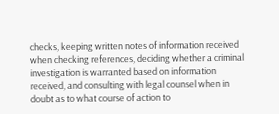checks, keeping written notes of information received when checking references, deciding whether a criminal investigation is warranted based on information received, and consulting with legal counsel when in doubt as to what course of action to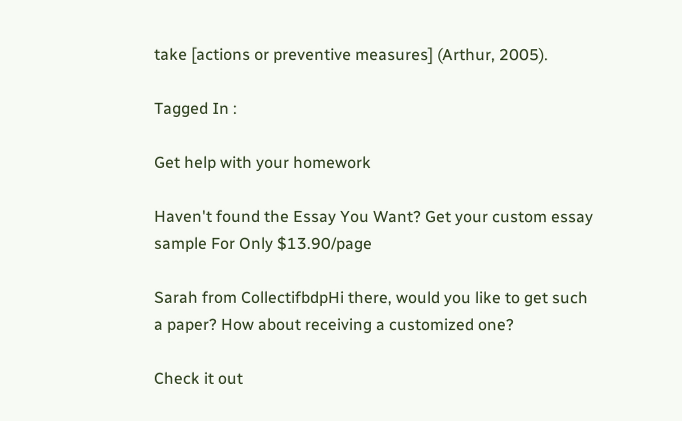take [actions or preventive measures] (Arthur, 2005).

Tagged In :

Get help with your homework

Haven't found the Essay You Want? Get your custom essay sample For Only $13.90/page

Sarah from CollectifbdpHi there, would you like to get such a paper? How about receiving a customized one?

Check it out